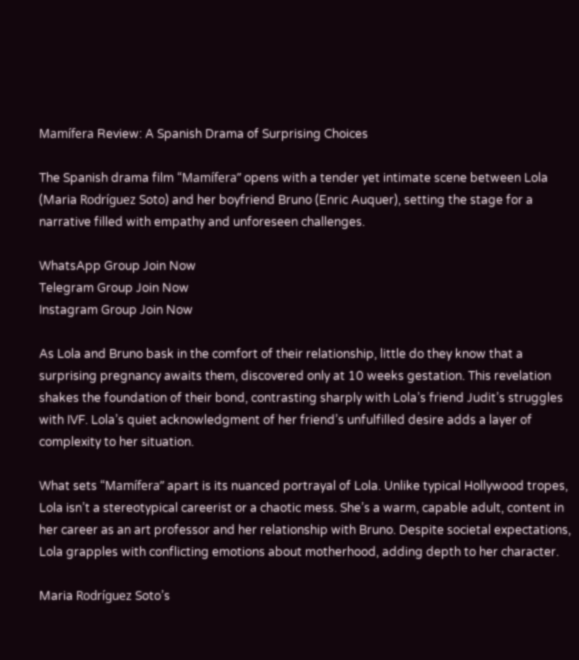Mamífera Review: A Spanish Drama of Surprising Choices

The Spanish drama film “Mamífera” opens with a tender yet intimate scene between Lola (Maria Rodríguez Soto) and her boyfriend Bruno (Enric Auquer), setting the stage for a narrative filled with empathy and unforeseen challenges.

WhatsApp Group Join Now
Telegram Group Join Now
Instagram Group Join Now

As Lola and Bruno bask in the comfort of their relationship, little do they know that a surprising pregnancy awaits them, discovered only at 10 weeks gestation. This revelation shakes the foundation of their bond, contrasting sharply with Lola’s friend Judit’s struggles with IVF. Lola’s quiet acknowledgment of her friend’s unfulfilled desire adds a layer of complexity to her situation.

What sets “Mamífera” apart is its nuanced portrayal of Lola. Unlike typical Hollywood tropes, Lola isn’t a stereotypical careerist or a chaotic mess. She’s a warm, capable adult, content in her career as an art professor and her relationship with Bruno. Despite societal expectations, Lola grapples with conflicting emotions about motherhood, adding depth to her character.

Maria Rodríguez Soto’s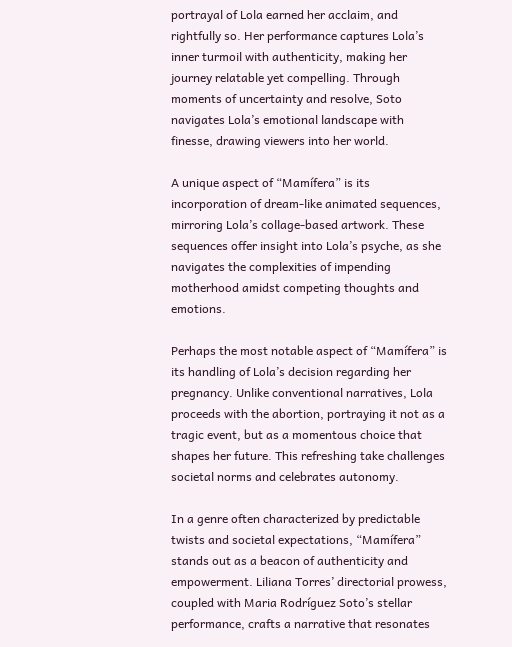portrayal of Lola earned her acclaim, and rightfully so. Her performance captures Lola’s inner turmoil with authenticity, making her journey relatable yet compelling. Through moments of uncertainty and resolve, Soto navigates Lola’s emotional landscape with finesse, drawing viewers into her world.

A unique aspect of “Mamífera” is its incorporation of dream-like animated sequences, mirroring Lola’s collage-based artwork. These sequences offer insight into Lola’s psyche, as she navigates the complexities of impending motherhood amidst competing thoughts and emotions.

Perhaps the most notable aspect of “Mamífera” is its handling of Lola’s decision regarding her pregnancy. Unlike conventional narratives, Lola proceeds with the abortion, portraying it not as a tragic event, but as a momentous choice that shapes her future. This refreshing take challenges societal norms and celebrates autonomy.

In a genre often characterized by predictable twists and societal expectations, “Mamífera” stands out as a beacon of authenticity and empowerment. Liliana Torres’ directorial prowess, coupled with Maria Rodríguez Soto’s stellar performance, crafts a narrative that resonates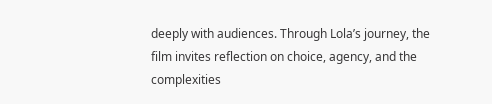deeply with audiences. Through Lola’s journey, the film invites reflection on choice, agency, and the complexities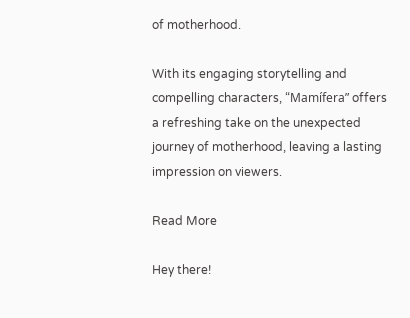of motherhood.

With its engaging storytelling and compelling characters, “Mamífera” offers a refreshing take on the unexpected journey of motherhood, leaving a lasting impression on viewers.

Read More

Hey there!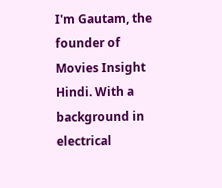I'm Gautam, the founder of Movies Insight Hindi. With a background in electrical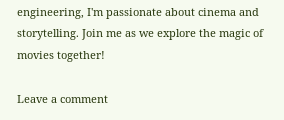engineering, I'm passionate about cinema and storytelling. Join me as we explore the magic of movies together!

Leave a comment